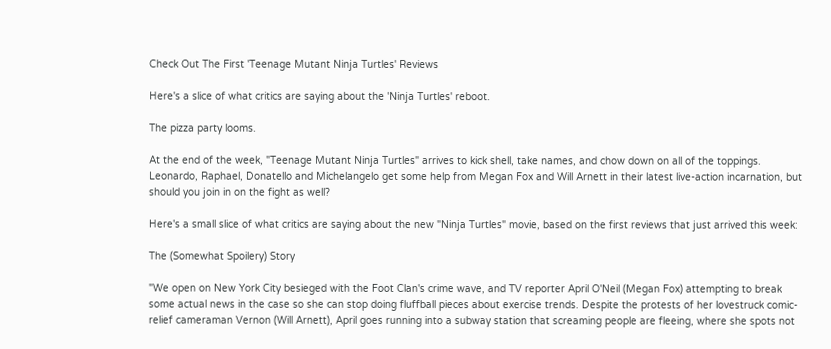Check Out The First 'Teenage Mutant Ninja Turtles' Reviews

Here's a slice of what critics are saying about the 'Ninja Turtles' reboot.

The pizza party looms.

At the end of the week, "Teenage Mutant Ninja Turtles" arrives to kick shell, take names, and chow down on all of the toppings. Leonardo, Raphael, Donatello and Michelangelo get some help from Megan Fox and Will Arnett in their latest live-action incarnation, but should you join in on the fight as well?

Here's a small slice of what critics are saying about the new "Ninja Turtles" movie, based on the first reviews that just arrived this week:

The (Somewhat Spoilery) Story

"We open on New York City besieged with the Foot Clan's crime wave, and TV reporter April O'Neil (Megan Fox) attempting to break some actual news in the case so she can stop doing fluffball pieces about exercise trends. Despite the protests of her lovestruck comic-relief cameraman Vernon (Will Arnett), April goes running into a subway station that screaming people are fleeing, where she spots not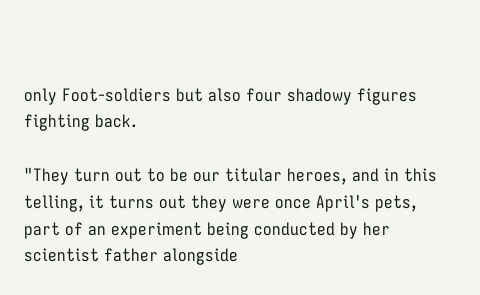only Foot-soldiers but also four shadowy figures fighting back.

"They turn out to be our titular heroes, and in this telling, it turns out they were once April's pets, part of an experiment being conducted by her scientist father alongside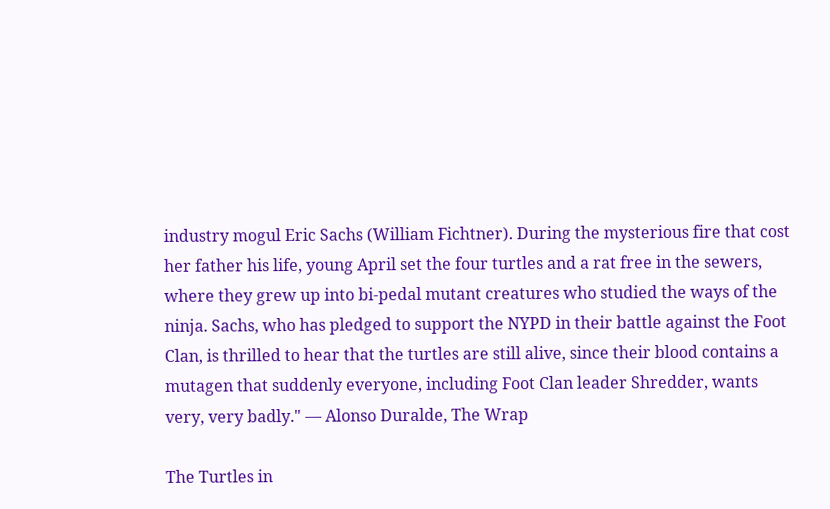industry mogul Eric Sachs (William Fichtner). During the mysterious fire that cost her father his life, young April set the four turtles and a rat free in the sewers, where they grew up into bi-pedal mutant creatures who studied the ways of the ninja. Sachs, who has pledged to support the NYPD in their battle against the Foot Clan, is thrilled to hear that the turtles are still alive, since their blood contains a mutagen that suddenly everyone, including Foot Clan leader Shredder, wants very, very badly." — Alonso Duralde, The Wrap

The Turtles in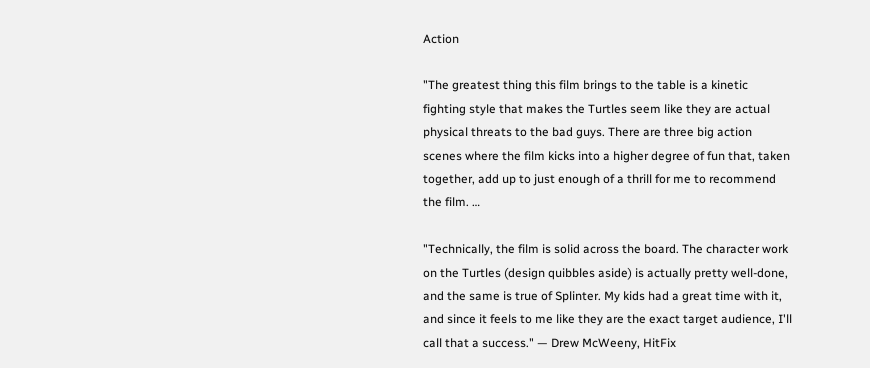Action

"The greatest thing this film brings to the table is a kinetic fighting style that makes the Turtles seem like they are actual physical threats to the bad guys. There are three big action scenes where the film kicks into a higher degree of fun that, taken together, add up to just enough of a thrill for me to recommend the film. …

"Technically, the film is solid across the board. The character work on the Turtles (design quibbles aside) is actually pretty well-done, and the same is true of Splinter. My kids had a great time with it, and since it feels to me like they are the exact target audience, I'll call that a success." — Drew McWeeny, HitFix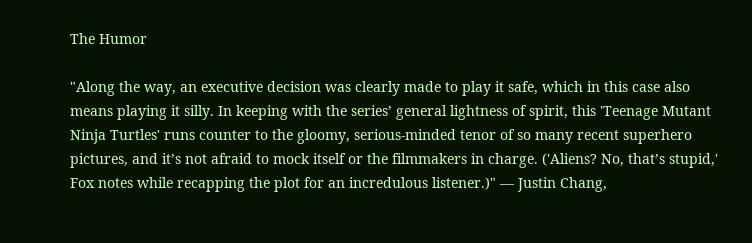The Humor

"Along the way, an executive decision was clearly made to play it safe, which in this case also means playing it silly. In keeping with the series’ general lightness of spirit, this 'Teenage Mutant Ninja Turtles' runs counter to the gloomy, serious-minded tenor of so many recent superhero pictures, and it’s not afraid to mock itself or the filmmakers in charge. ('Aliens? No, that’s stupid,' Fox notes while recapping the plot for an incredulous listener.)" — Justin Chang,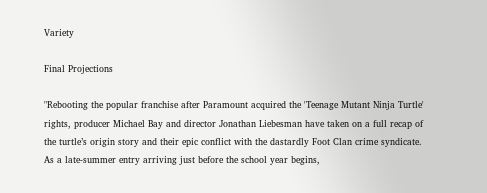Variety

Final Projections

"Rebooting the popular franchise after Paramount acquired the 'Teenage Mutant Ninja Turtle' rights, producer Michael Bay and director Jonathan Liebesman have taken on a full recap of the turtle’s origin story and their epic conflict with the dastardly Foot Clan crime syndicate. As a late-summer entry arriving just before the school year begins,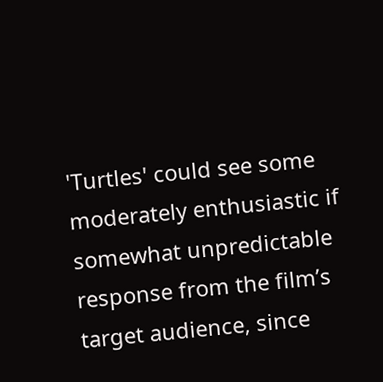'Turtles' could see some moderately enthusiastic if somewhat unpredictable response from the film’s target audience, since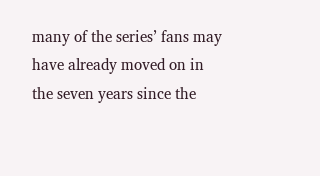many of the series’ fans may have already moved on in the seven years since the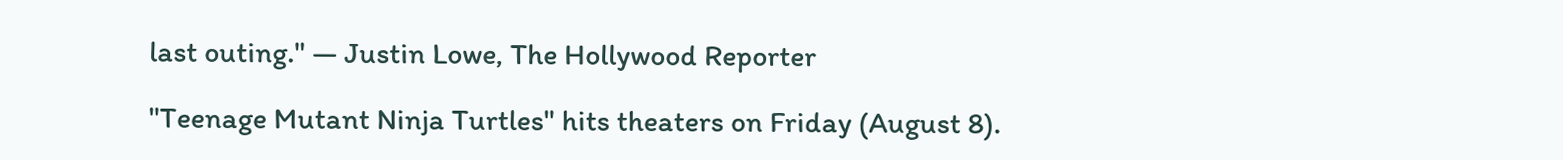last outing." — Justin Lowe, The Hollywood Reporter

"Teenage Mutant Ninja Turtles" hits theaters on Friday (August 8).